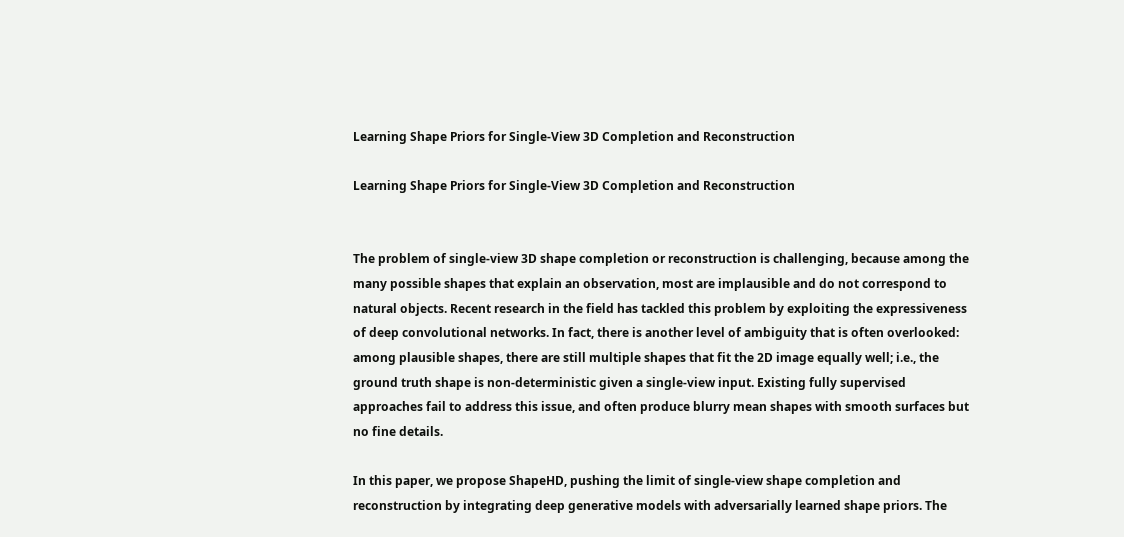Learning Shape Priors for Single-View 3D Completion and Reconstruction

Learning Shape Priors for Single-View 3D Completion and Reconstruction


The problem of single-view 3D shape completion or reconstruction is challenging, because among the many possible shapes that explain an observation, most are implausible and do not correspond to natural objects. Recent research in the field has tackled this problem by exploiting the expressiveness of deep convolutional networks. In fact, there is another level of ambiguity that is often overlooked: among plausible shapes, there are still multiple shapes that fit the 2D image equally well; i.e., the ground truth shape is non-deterministic given a single-view input. Existing fully supervised approaches fail to address this issue, and often produce blurry mean shapes with smooth surfaces but no fine details.

In this paper, we propose ShapeHD, pushing the limit of single-view shape completion and reconstruction by integrating deep generative models with adversarially learned shape priors. The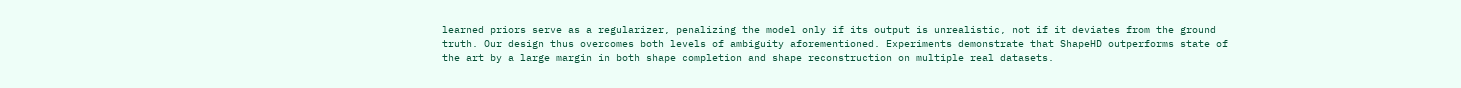learned priors serve as a regularizer, penalizing the model only if its output is unrealistic, not if it deviates from the ground truth. Our design thus overcomes both levels of ambiguity aforementioned. Experiments demonstrate that ShapeHD outperforms state of the art by a large margin in both shape completion and shape reconstruction on multiple real datasets.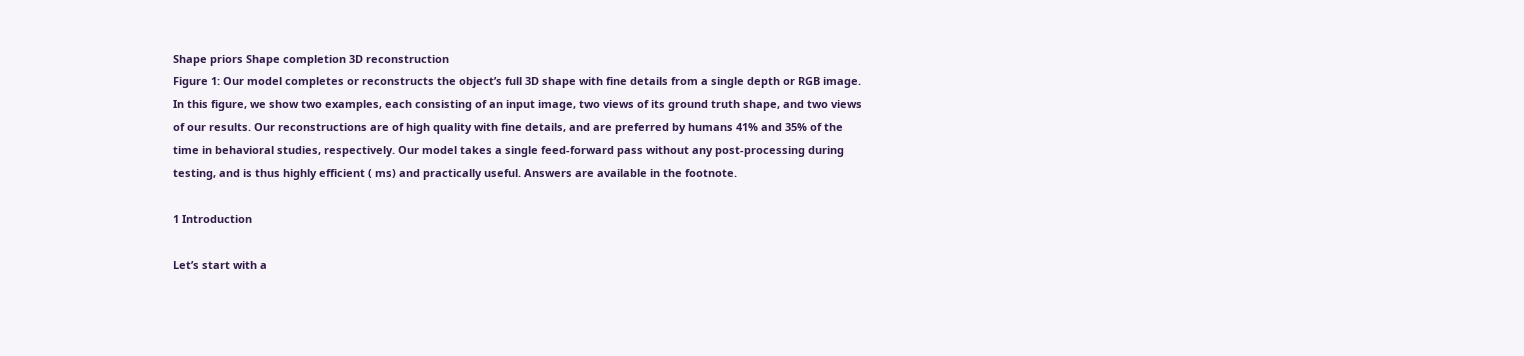Shape priors Shape completion 3D reconstruction
Figure 1: Our model completes or reconstructs the object’s full 3D shape with fine details from a single depth or RGB image. In this figure, we show two examples, each consisting of an input image, two views of its ground truth shape, and two views of our results. Our reconstructions are of high quality with fine details, and are preferred by humans 41% and 35% of the time in behavioral studies, respectively. Our model takes a single feed-forward pass without any post-processing during testing, and is thus highly efficient ( ms) and practically useful. Answers are available in the footnote.

1 Introduction

Let’s start with a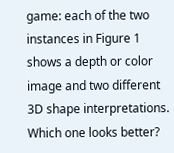game: each of the two instances in Figure 1 shows a depth or color image and two different 3D shape interpretations. Which one looks better?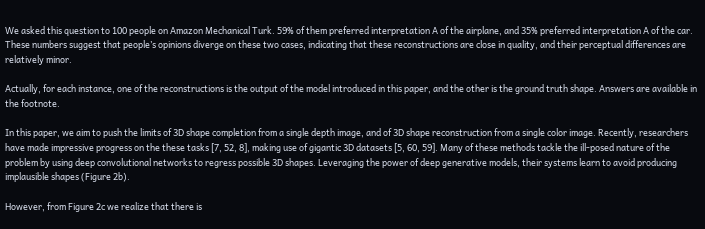We asked this question to 100 people on Amazon Mechanical Turk. 59% of them preferred interpretation A of the airplane, and 35% preferred interpretation A of the car. These numbers suggest that people’s opinions diverge on these two cases, indicating that these reconstructions are close in quality, and their perceptual differences are relatively minor.

Actually, for each instance, one of the reconstructions is the output of the model introduced in this paper, and the other is the ground truth shape. Answers are available in the footnote.

In this paper, we aim to push the limits of 3D shape completion from a single depth image, and of 3D shape reconstruction from a single color image. Recently, researchers have made impressive progress on the these tasks [7, 52, 8], making use of gigantic 3D datasets [5, 60, 59]. Many of these methods tackle the ill-posed nature of the problem by using deep convolutional networks to regress possible 3D shapes. Leveraging the power of deep generative models, their systems learn to avoid producing implausible shapes (Figure 2b).

However, from Figure 2c we realize that there is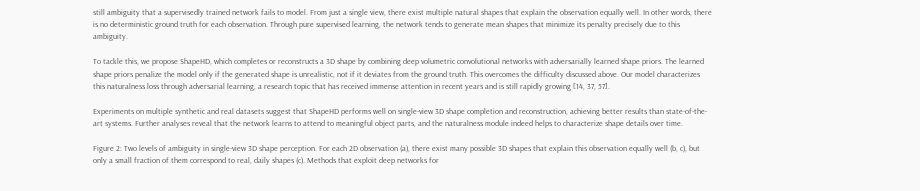still ambiguity that a supervisedly trained network fails to model. From just a single view, there exist multiple natural shapes that explain the observation equally well. In other words, there is no deterministic ground truth for each observation. Through pure supervised learning, the network tends to generate mean shapes that minimize its penalty precisely due to this ambiguity.

To tackle this, we propose ShapeHD, which completes or reconstructs a 3D shape by combining deep volumetric convolutional networks with adversarially learned shape priors. The learned shape priors penalize the model only if the generated shape is unrealistic, not if it deviates from the ground truth. This overcomes the difficulty discussed above. Our model characterizes this naturalness loss through adversarial learning, a research topic that has received immense attention in recent years and is still rapidly growing [14, 37, 57].

Experiments on multiple synthetic and real datasets suggest that ShapeHD performs well on single-view 3D shape completion and reconstruction, achieving better results than state-of-the-art systems. Further analyses reveal that the network learns to attend to meaningful object parts, and the naturalness module indeed helps to characterize shape details over time.

Figure 2: Two levels of ambiguity in single-view 3D shape perception. For each 2D observation (a), there exist many possible 3D shapes that explain this observation equally well (b, c), but only a small fraction of them correspond to real, daily shapes (c). Methods that exploit deep networks for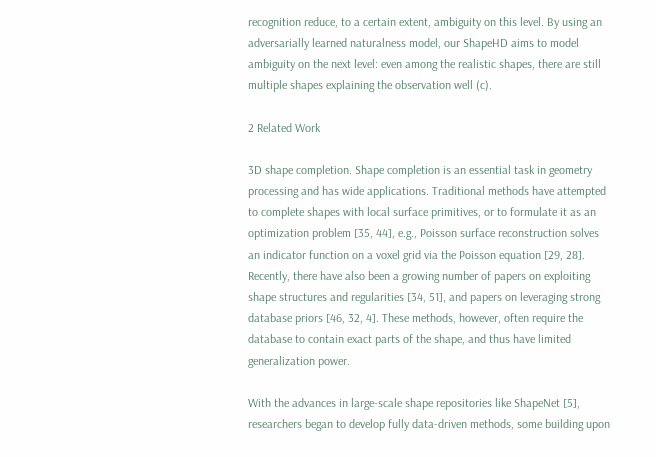recognition reduce, to a certain extent, ambiguity on this level. By using an adversarially learned naturalness model, our ShapeHD aims to model ambiguity on the next level: even among the realistic shapes, there are still multiple shapes explaining the observation well (c).

2 Related Work

3D shape completion. Shape completion is an essential task in geometry processing and has wide applications. Traditional methods have attempted to complete shapes with local surface primitives, or to formulate it as an optimization problem [35, 44], e.g., Poisson surface reconstruction solves an indicator function on a voxel grid via the Poisson equation [29, 28]. Recently, there have also been a growing number of papers on exploiting shape structures and regularities [34, 51], and papers on leveraging strong database priors [46, 32, 4]. These methods, however, often require the database to contain exact parts of the shape, and thus have limited generalization power.

With the advances in large-scale shape repositories like ShapeNet [5], researchers began to develop fully data-driven methods, some building upon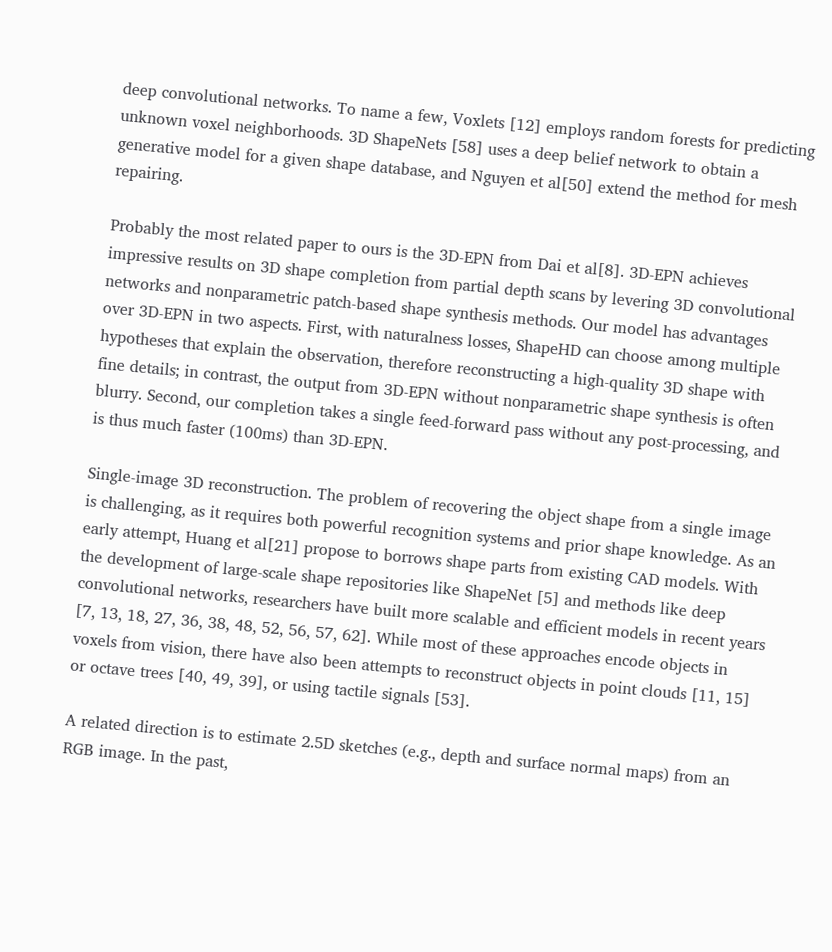deep convolutional networks. To name a few, Voxlets [12] employs random forests for predicting unknown voxel neighborhoods. 3D ShapeNets [58] uses a deep belief network to obtain a generative model for a given shape database, and Nguyen et al[50] extend the method for mesh repairing.

Probably the most related paper to ours is the 3D-EPN from Dai et al[8]. 3D-EPN achieves impressive results on 3D shape completion from partial depth scans by levering 3D convolutional networks and nonparametric patch-based shape synthesis methods. Our model has advantages over 3D-EPN in two aspects. First, with naturalness losses, ShapeHD can choose among multiple hypotheses that explain the observation, therefore reconstructing a high-quality 3D shape with fine details; in contrast, the output from 3D-EPN without nonparametric shape synthesis is often blurry. Second, our completion takes a single feed-forward pass without any post-processing, and is thus much faster (100ms) than 3D-EPN.

Single-image 3D reconstruction. The problem of recovering the object shape from a single image is challenging, as it requires both powerful recognition systems and prior shape knowledge. As an early attempt, Huang et al[21] propose to borrows shape parts from existing CAD models. With the development of large-scale shape repositories like ShapeNet [5] and methods like deep convolutional networks, researchers have built more scalable and efficient models in recent years [7, 13, 18, 27, 36, 38, 48, 52, 56, 57, 62]. While most of these approaches encode objects in voxels from vision, there have also been attempts to reconstruct objects in point clouds [11, 15] or octave trees [40, 49, 39], or using tactile signals [53].

A related direction is to estimate 2.5D sketches (e.g., depth and surface normal maps) from an RGB image. In the past,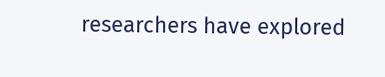researchers have explored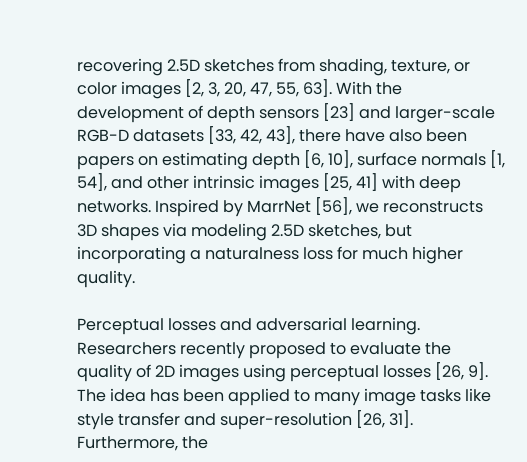recovering 2.5D sketches from shading, texture, or color images [2, 3, 20, 47, 55, 63]. With the development of depth sensors [23] and larger-scale RGB-D datasets [33, 42, 43], there have also been papers on estimating depth [6, 10], surface normals [1, 54], and other intrinsic images [25, 41] with deep networks. Inspired by MarrNet [56], we reconstructs 3D shapes via modeling 2.5D sketches, but incorporating a naturalness loss for much higher quality.

Perceptual losses and adversarial learning. Researchers recently proposed to evaluate the quality of 2D images using perceptual losses [26, 9]. The idea has been applied to many image tasks like style transfer and super-resolution [26, 31]. Furthermore, the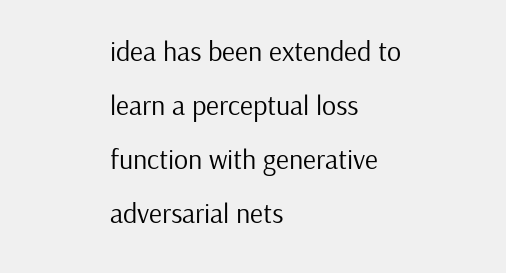idea has been extended to learn a perceptual loss function with generative adversarial nets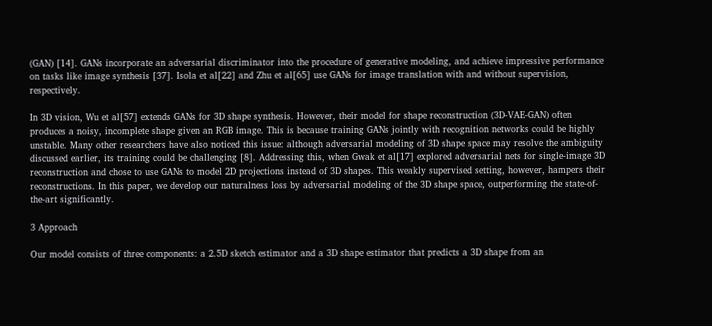(GAN) [14]. GANs incorporate an adversarial discriminator into the procedure of generative modeling, and achieve impressive performance on tasks like image synthesis [37]. Isola et al[22] and Zhu et al[65] use GANs for image translation with and without supervision, respectively.

In 3D vision, Wu et al[57] extends GANs for 3D shape synthesis. However, their model for shape reconstruction (3D-VAE-GAN) often produces a noisy, incomplete shape given an RGB image. This is because training GANs jointly with recognition networks could be highly unstable. Many other researchers have also noticed this issue: although adversarial modeling of 3D shape space may resolve the ambiguity discussed earlier, its training could be challenging [8]. Addressing this, when Gwak et al[17] explored adversarial nets for single-image 3D reconstruction and chose to use GANs to model 2D projections instead of 3D shapes. This weakly supervised setting, however, hampers their reconstructions. In this paper, we develop our naturalness loss by adversarial modeling of the 3D shape space, outperforming the state-of-the-art significantly.

3 Approach

Our model consists of three components: a 2.5D sketch estimator and a 3D shape estimator that predicts a 3D shape from an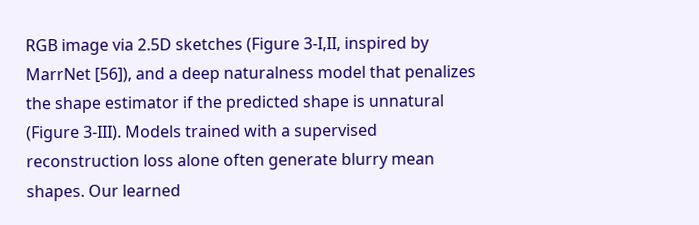RGB image via 2.5D sketches (Figure 3-I,II, inspired by MarrNet [56]), and a deep naturalness model that penalizes the shape estimator if the predicted shape is unnatural (Figure 3-III). Models trained with a supervised reconstruction loss alone often generate blurry mean shapes. Our learned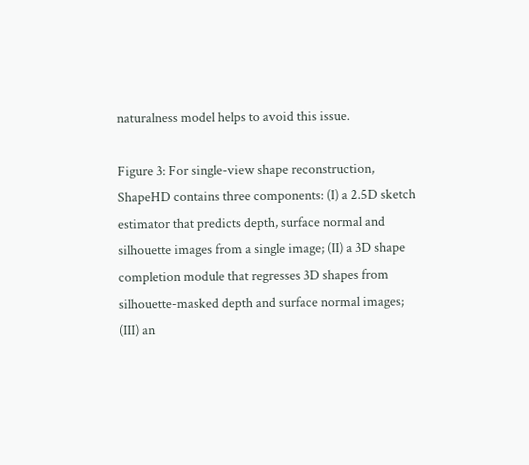naturalness model helps to avoid this issue.

Figure 3: For single-view shape reconstruction, ShapeHD contains three components: (I) a 2.5D sketch estimator that predicts depth, surface normal and silhouette images from a single image; (II) a 3D shape completion module that regresses 3D shapes from silhouette-masked depth and surface normal images; (III) an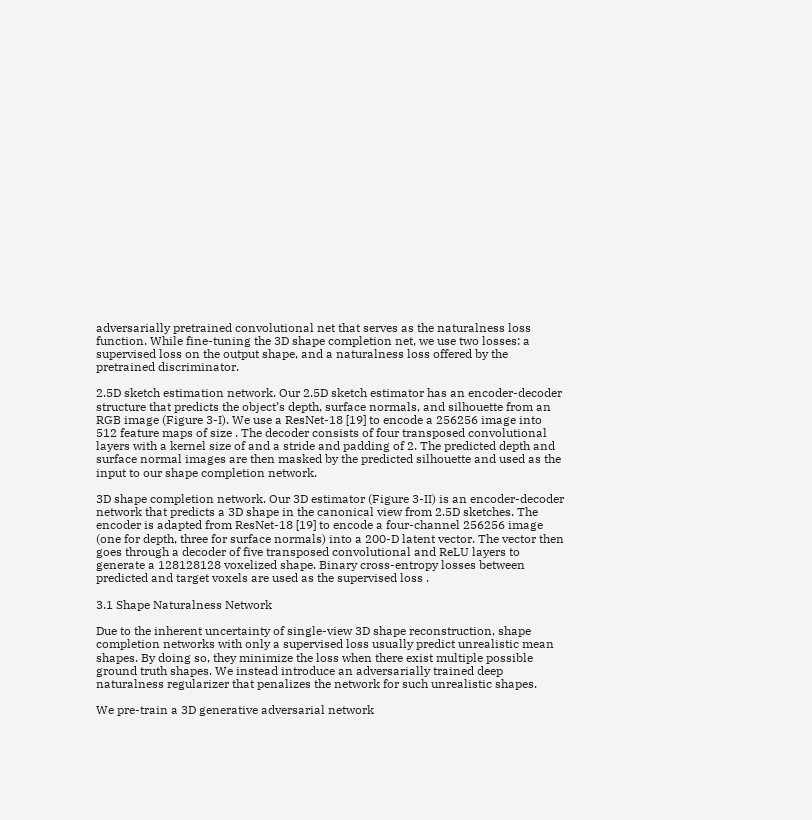adversarially pretrained convolutional net that serves as the naturalness loss function. While fine-tuning the 3D shape completion net, we use two losses: a supervised loss on the output shape, and a naturalness loss offered by the pretrained discriminator.

2.5D sketch estimation network. Our 2.5D sketch estimator has an encoder-decoder structure that predicts the object’s depth, surface normals, and silhouette from an RGB image (Figure 3-I). We use a ResNet-18 [19] to encode a 256256 image into 512 feature maps of size . The decoder consists of four transposed convolutional layers with a kernel size of and a stride and padding of 2. The predicted depth and surface normal images are then masked by the predicted silhouette and used as the input to our shape completion network.

3D shape completion network. Our 3D estimator (Figure 3-II) is an encoder-decoder network that predicts a 3D shape in the canonical view from 2.5D sketches. The encoder is adapted from ResNet-18 [19] to encode a four-channel 256256 image (one for depth, three for surface normals) into a 200-D latent vector. The vector then goes through a decoder of five transposed convolutional and ReLU layers to generate a 128128128 voxelized shape. Binary cross-entropy losses between predicted and target voxels are used as the supervised loss .

3.1 Shape Naturalness Network

Due to the inherent uncertainty of single-view 3D shape reconstruction, shape completion networks with only a supervised loss usually predict unrealistic mean shapes. By doing so, they minimize the loss when there exist multiple possible ground truth shapes. We instead introduce an adversarially trained deep naturalness regularizer that penalizes the network for such unrealistic shapes.

We pre-train a 3D generative adversarial network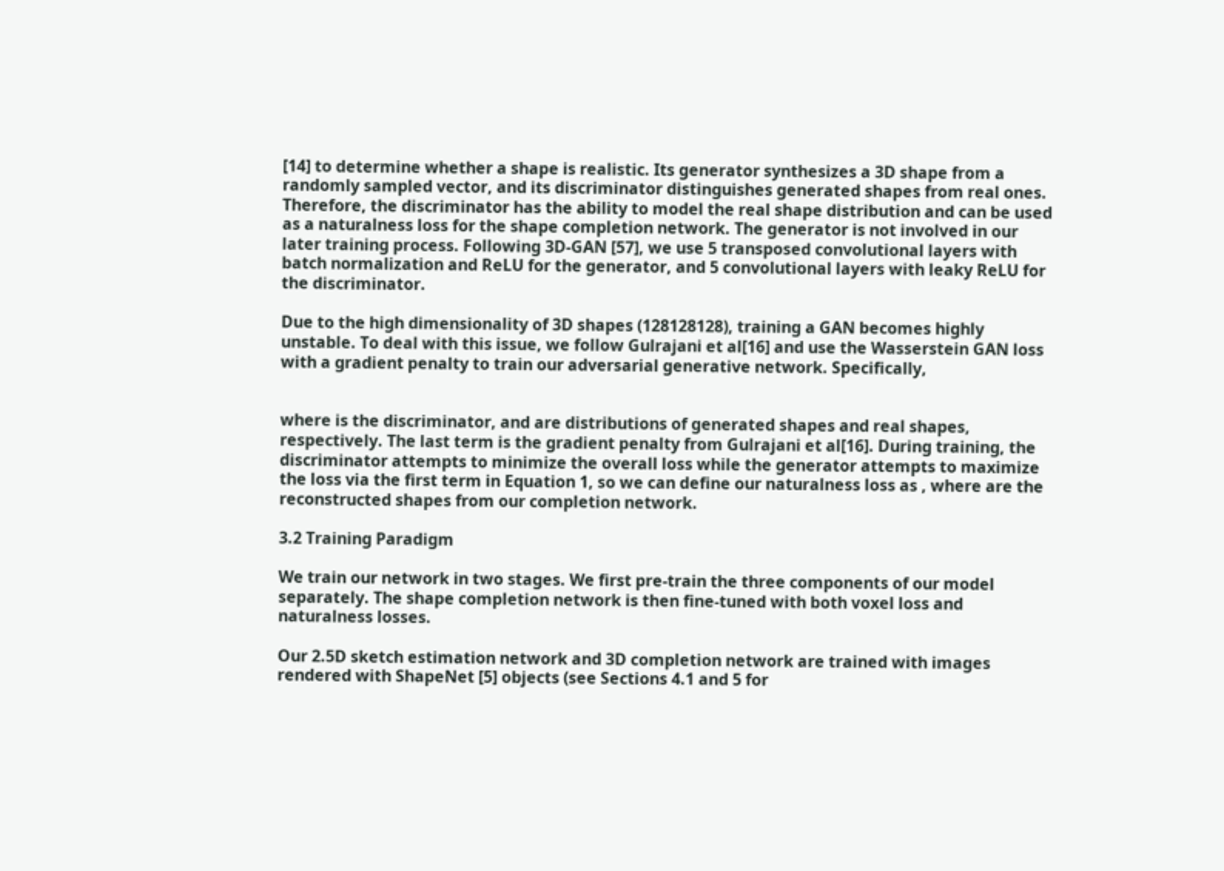[14] to determine whether a shape is realistic. Its generator synthesizes a 3D shape from a randomly sampled vector, and its discriminator distinguishes generated shapes from real ones. Therefore, the discriminator has the ability to model the real shape distribution and can be used as a naturalness loss for the shape completion network. The generator is not involved in our later training process. Following 3D-GAN [57], we use 5 transposed convolutional layers with batch normalization and ReLU for the generator, and 5 convolutional layers with leaky ReLU for the discriminator.

Due to the high dimensionality of 3D shapes (128128128), training a GAN becomes highly unstable. To deal with this issue, we follow Gulrajani et al[16] and use the Wasserstein GAN loss with a gradient penalty to train our adversarial generative network. Specifically,


where is the discriminator, and are distributions of generated shapes and real shapes, respectively. The last term is the gradient penalty from Gulrajani et al[16]. During training, the discriminator attempts to minimize the overall loss while the generator attempts to maximize the loss via the first term in Equation 1, so we can define our naturalness loss as , where are the reconstructed shapes from our completion network.

3.2 Training Paradigm

We train our network in two stages. We first pre-train the three components of our model separately. The shape completion network is then fine-tuned with both voxel loss and naturalness losses.

Our 2.5D sketch estimation network and 3D completion network are trained with images rendered with ShapeNet [5] objects (see Sections 4.1 and 5 for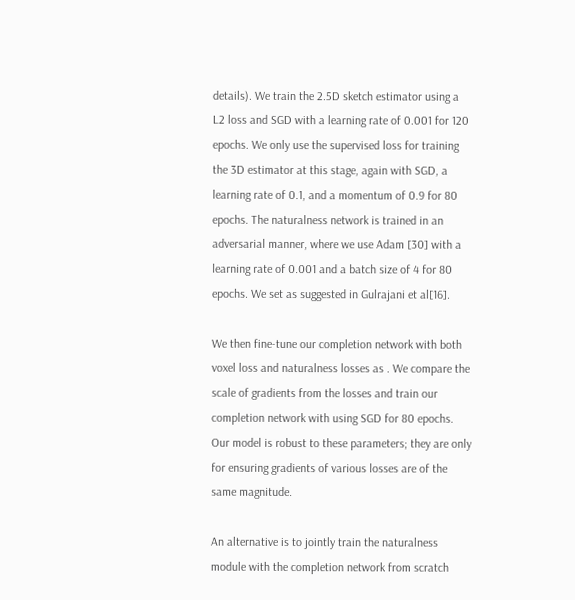details). We train the 2.5D sketch estimator using a L2 loss and SGD with a learning rate of 0.001 for 120 epochs. We only use the supervised loss for training the 3D estimator at this stage, again with SGD, a learning rate of 0.1, and a momentum of 0.9 for 80 epochs. The naturalness network is trained in an adversarial manner, where we use Adam [30] with a learning rate of 0.001 and a batch size of 4 for 80 epochs. We set as suggested in Gulrajani et al[16].

We then fine-tune our completion network with both voxel loss and naturalness losses as . We compare the scale of gradients from the losses and train our completion network with using SGD for 80 epochs. Our model is robust to these parameters; they are only for ensuring gradients of various losses are of the same magnitude.

An alternative is to jointly train the naturalness module with the completion network from scratch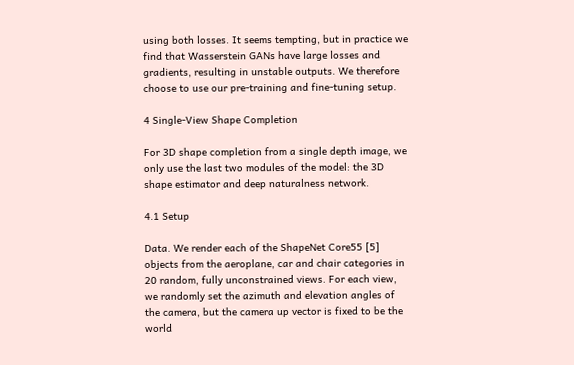using both losses. It seems tempting, but in practice we find that Wasserstein GANs have large losses and gradients, resulting in unstable outputs. We therefore choose to use our pre-training and fine-tuning setup.

4 Single-View Shape Completion

For 3D shape completion from a single depth image, we only use the last two modules of the model: the 3D shape estimator and deep naturalness network.

4.1 Setup

Data. We render each of the ShapeNet Core55 [5] objects from the aeroplane, car and chair categories in 20 random, fully unconstrained views. For each view, we randomly set the azimuth and elevation angles of the camera, but the camera up vector is fixed to be the world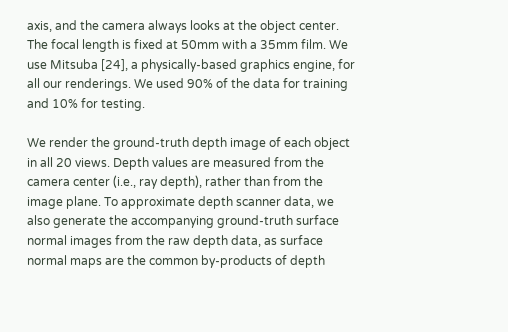axis, and the camera always looks at the object center. The focal length is fixed at 50mm with a 35mm film. We use Mitsuba [24], a physically-based graphics engine, for all our renderings. We used 90% of the data for training and 10% for testing.

We render the ground-truth depth image of each object in all 20 views. Depth values are measured from the camera center (i.e., ray depth), rather than from the image plane. To approximate depth scanner data, we also generate the accompanying ground-truth surface normal images from the raw depth data, as surface normal maps are the common by-products of depth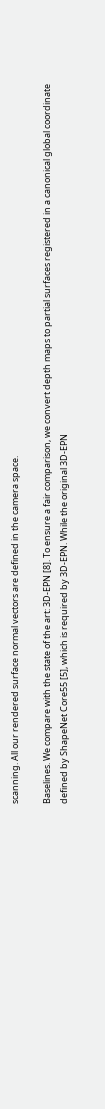scanning. All our rendered surface normal vectors are defined in the camera space.

Baselines. We compare with the state of the art: 3D-EPN [8]. To ensure a fair comparison, we convert depth maps to partial surfaces registered in a canonical global coordinate defined by ShapeNet Core55 [5], which is required by 3D-EPN. While the original 3D-EPN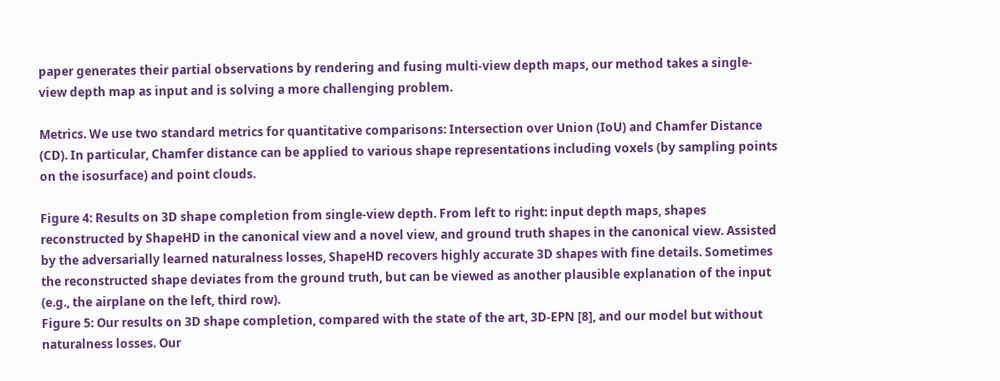paper generates their partial observations by rendering and fusing multi-view depth maps, our method takes a single-view depth map as input and is solving a more challenging problem.

Metrics. We use two standard metrics for quantitative comparisons: Intersection over Union (IoU) and Chamfer Distance (CD). In particular, Chamfer distance can be applied to various shape representations including voxels (by sampling points on the isosurface) and point clouds.

Figure 4: Results on 3D shape completion from single-view depth. From left to right: input depth maps, shapes reconstructed by ShapeHD in the canonical view and a novel view, and ground truth shapes in the canonical view. Assisted by the adversarially learned naturalness losses, ShapeHD recovers highly accurate 3D shapes with fine details. Sometimes the reconstructed shape deviates from the ground truth, but can be viewed as another plausible explanation of the input (e.g., the airplane on the left, third row).
Figure 5: Our results on 3D shape completion, compared with the state of the art, 3D-EPN [8], and our model but without naturalness losses. Our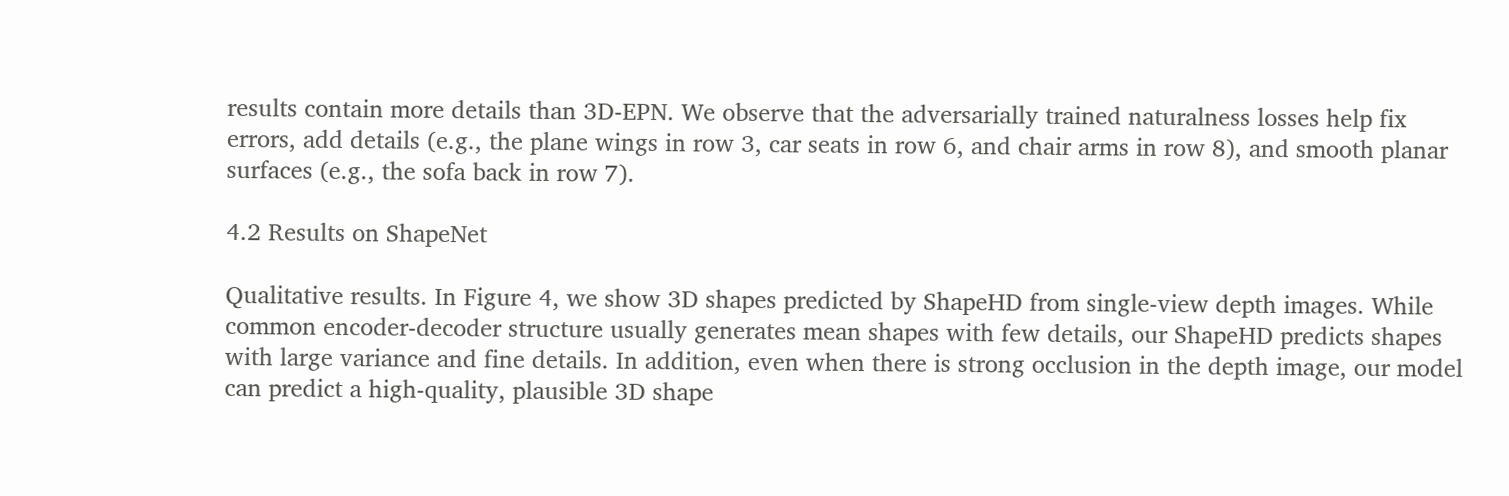results contain more details than 3D-EPN. We observe that the adversarially trained naturalness losses help fix errors, add details (e.g., the plane wings in row 3, car seats in row 6, and chair arms in row 8), and smooth planar surfaces (e.g., the sofa back in row 7).

4.2 Results on ShapeNet

Qualitative results. In Figure 4, we show 3D shapes predicted by ShapeHD from single-view depth images. While common encoder-decoder structure usually generates mean shapes with few details, our ShapeHD predicts shapes with large variance and fine details. In addition, even when there is strong occlusion in the depth image, our model can predict a high-quality, plausible 3D shape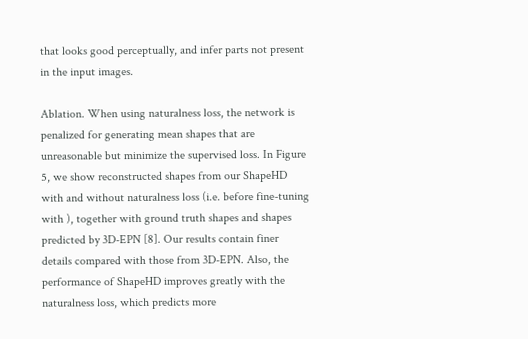that looks good perceptually, and infer parts not present in the input images.

Ablation. When using naturalness loss, the network is penalized for generating mean shapes that are unreasonable but minimize the supervised loss. In Figure 5, we show reconstructed shapes from our ShapeHD with and without naturalness loss (i.e. before fine-tuning with ), together with ground truth shapes and shapes predicted by 3D-EPN [8]. Our results contain finer details compared with those from 3D-EPN. Also, the performance of ShapeHD improves greatly with the naturalness loss, which predicts more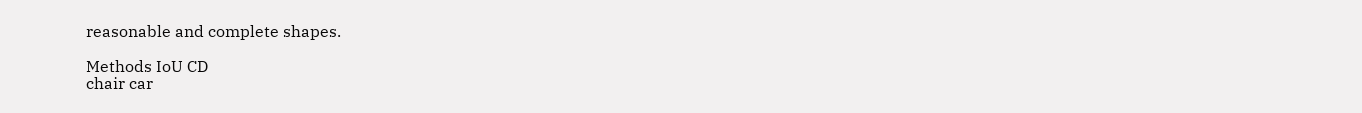reasonable and complete shapes.

Methods IoU CD
chair car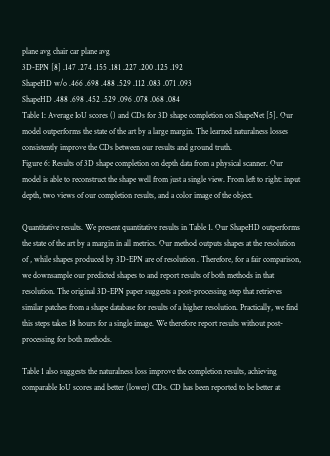plane avg chair car plane avg
3D-EPN [8] .147 .274 .155 .181 .227 .200 .125 .192
ShapeHD w/o .466 .698 .488 .529 .112 .083 .071 .093
ShapeHD .488 .698 .452 .529 .096 .078 .068 .084
Table 1: Average IoU scores () and CDs for 3D shape completion on ShapeNet [5]. Our model outperforms the state of the art by a large margin. The learned naturalness losses consistently improve the CDs between our results and ground truth.
Figure 6: Results of 3D shape completion on depth data from a physical scanner. Our model is able to reconstruct the shape well from just a single view. From left to right: input depth, two views of our completion results, and a color image of the object.

Quantitative results. We present quantitative results in Table 1. Our ShapeHD outperforms the state of the art by a margin in all metrics. Our method outputs shapes at the resolution of , while shapes produced by 3D-EPN are of resolution . Therefore, for a fair comparison, we downsample our predicted shapes to and report results of both methods in that resolution. The original 3D-EPN paper suggests a post-processing step that retrieves similar patches from a shape database for results of a higher resolution. Practically, we find this steps takes 18 hours for a single image. We therefore report results without post-processing for both methods.

Table 1 also suggests the naturalness loss improve the completion results, achieving comparable IoU scores and better (lower) CDs. CD has been reported to be better at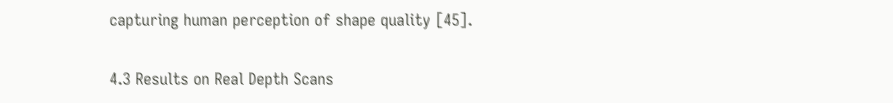capturing human perception of shape quality [45].

4.3 Results on Real Depth Scans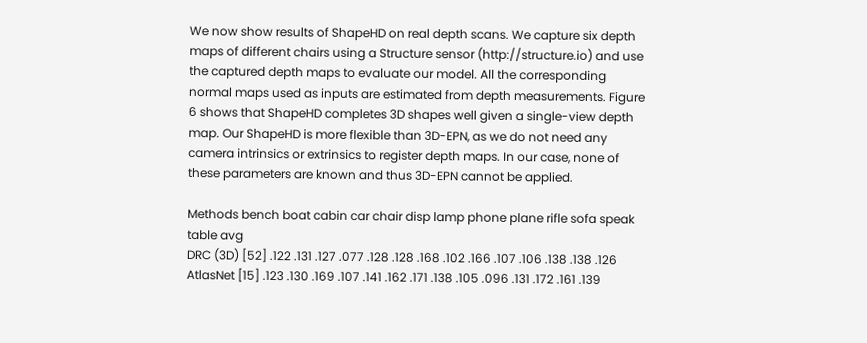We now show results of ShapeHD on real depth scans. We capture six depth maps of different chairs using a Structure sensor (http://structure.io) and use the captured depth maps to evaluate our model. All the corresponding normal maps used as inputs are estimated from depth measurements. Figure 6 shows that ShapeHD completes 3D shapes well given a single-view depth map. Our ShapeHD is more flexible than 3D-EPN, as we do not need any camera intrinsics or extrinsics to register depth maps. In our case, none of these parameters are known and thus 3D-EPN cannot be applied.

Methods bench boat cabin car chair disp lamp phone plane rifle sofa speak table avg
DRC (3D) [52] .122 .131 .127 .077 .128 .128 .168 .102 .166 .107 .106 .138 .138 .126
AtlasNet [15] .123 .130 .169 .107 .141 .162 .171 .138 .105 .096 .131 .172 .161 .139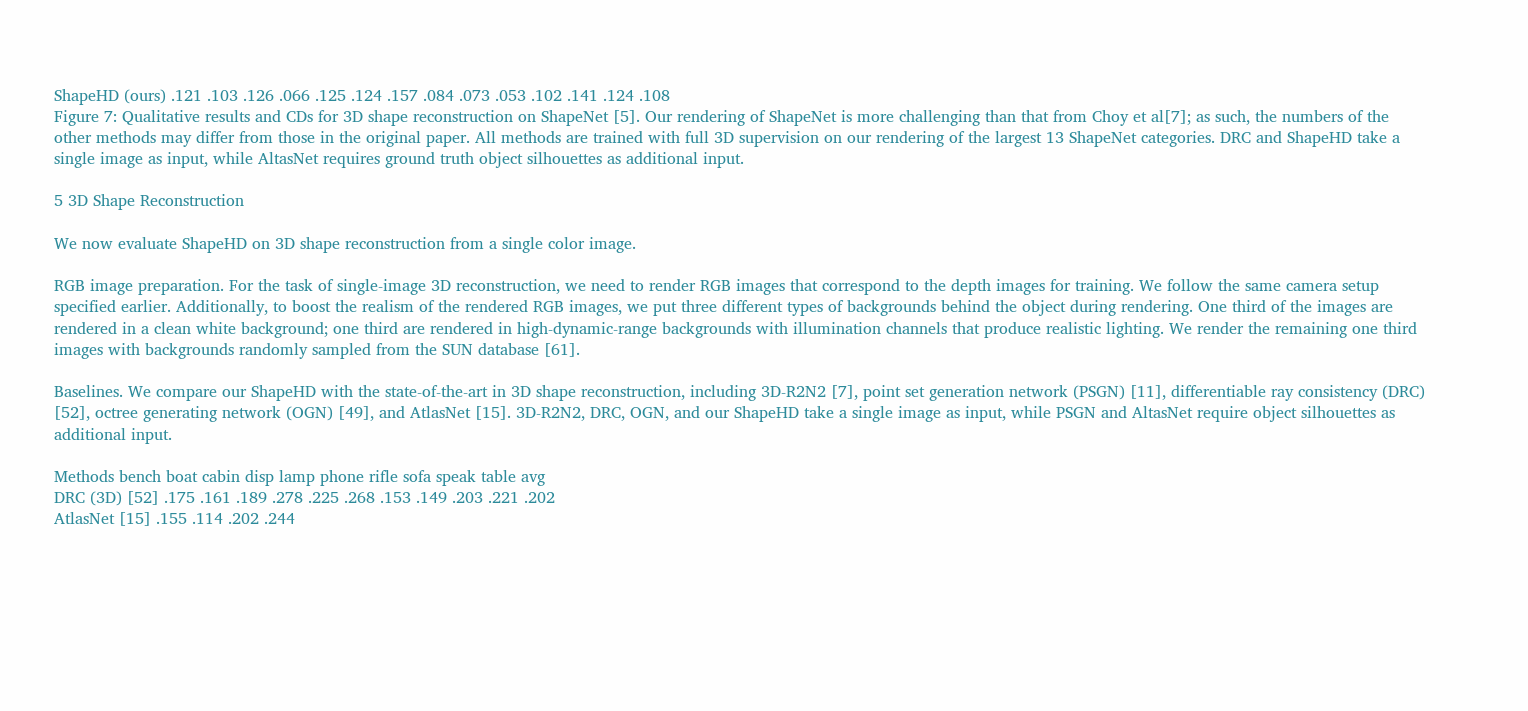ShapeHD (ours) .121 .103 .126 .066 .125 .124 .157 .084 .073 .053 .102 .141 .124 .108
Figure 7: Qualitative results and CDs for 3D shape reconstruction on ShapeNet [5]. Our rendering of ShapeNet is more challenging than that from Choy et al[7]; as such, the numbers of the other methods may differ from those in the original paper. All methods are trained with full 3D supervision on our rendering of the largest 13 ShapeNet categories. DRC and ShapeHD take a single image as input, while AltasNet requires ground truth object silhouettes as additional input.

5 3D Shape Reconstruction

We now evaluate ShapeHD on 3D shape reconstruction from a single color image.

RGB image preparation. For the task of single-image 3D reconstruction, we need to render RGB images that correspond to the depth images for training. We follow the same camera setup specified earlier. Additionally, to boost the realism of the rendered RGB images, we put three different types of backgrounds behind the object during rendering. One third of the images are rendered in a clean white background; one third are rendered in high-dynamic-range backgrounds with illumination channels that produce realistic lighting. We render the remaining one third images with backgrounds randomly sampled from the SUN database [61].

Baselines. We compare our ShapeHD with the state-of-the-art in 3D shape reconstruction, including 3D-R2N2 [7], point set generation network (PSGN) [11], differentiable ray consistency (DRC) [52], octree generating network (OGN) [49], and AtlasNet [15]. 3D-R2N2, DRC, OGN, and our ShapeHD take a single image as input, while PSGN and AltasNet require object silhouettes as additional input.

Methods bench boat cabin disp lamp phone rifle sofa speak table avg
DRC (3D) [52] .175 .161 .189 .278 .225 .268 .153 .149 .203 .221 .202
AtlasNet [15] .155 .114 .202 .244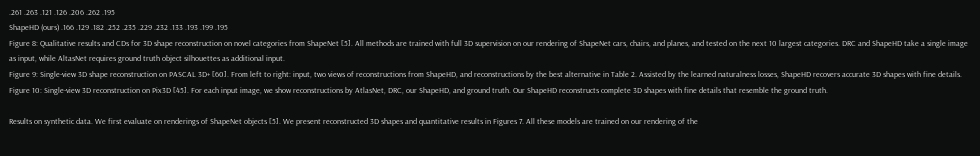.261 .263 .121 .126 .206 .262 .195
ShapeHD (ours) .166 .129 .182 .252 .235 .229 .232 .133 .193 .199 .195
Figure 8: Qualitative results and CDs for 3D shape reconstruction on novel categories from ShapeNet [5]. All methods are trained with full 3D supervision on our rendering of ShapeNet cars, chairs, and planes, and tested on the next 10 largest categories. DRC and ShapeHD take a single image as input, while AltasNet requires ground truth object silhouettes as additional input.
Figure 9: Single-view 3D shape reconstruction on PASCAL 3D+ [60]. From left to right: input, two views of reconstructions from ShapeHD, and reconstructions by the best alternative in Table 2. Assisted by the learned naturalness losses, ShapeHD recovers accurate 3D shapes with fine details.
Figure 10: Single-view 3D reconstruction on Pix3D [45]. For each input image, we show reconstructions by AtlasNet, DRC, our ShapeHD, and ground truth. Our ShapeHD reconstructs complete 3D shapes with fine details that resemble the ground truth.

Results on synthetic data. We first evaluate on renderings of ShapeNet objects [5]. We present reconstructed 3D shapes and quantitative results in Figures 7. All these models are trained on our rendering of the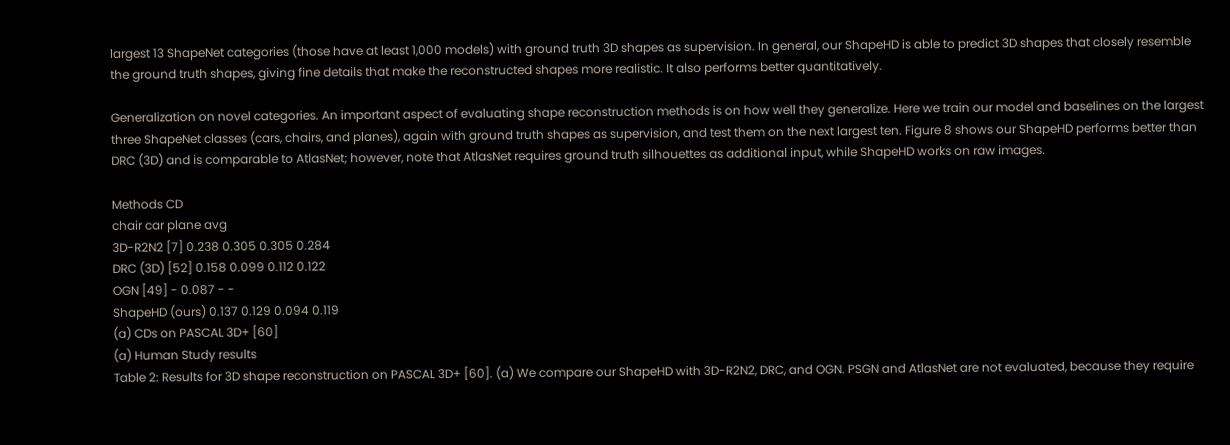largest 13 ShapeNet categories (those have at least 1,000 models) with ground truth 3D shapes as supervision. In general, our ShapeHD is able to predict 3D shapes that closely resemble the ground truth shapes, giving fine details that make the reconstructed shapes more realistic. It also performs better quantitatively.

Generalization on novel categories. An important aspect of evaluating shape reconstruction methods is on how well they generalize. Here we train our model and baselines on the largest three ShapeNet classes (cars, chairs, and planes), again with ground truth shapes as supervision, and test them on the next largest ten. Figure 8 shows our ShapeHD performs better than DRC (3D) and is comparable to AtlasNet; however, note that AtlasNet requires ground truth silhouettes as additional input, while ShapeHD works on raw images.

Methods CD
chair car plane avg
3D-R2N2 [7] 0.238 0.305 0.305 0.284
DRC (3D) [52] 0.158 0.099 0.112 0.122
OGN [49] - 0.087 - -
ShapeHD (ours) 0.137 0.129 0.094 0.119
(a) CDs on PASCAL 3D+ [60]
(a) Human Study results
Table 2: Results for 3D shape reconstruction on PASCAL 3D+ [60]. (a) We compare our ShapeHD with 3D-R2N2, DRC, and OGN. PSGN and AtlasNet are not evaluated, because they require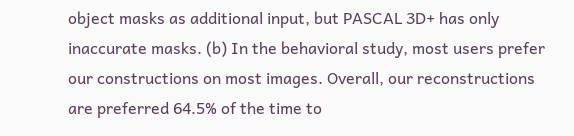object masks as additional input, but PASCAL 3D+ has only inaccurate masks. (b) In the behavioral study, most users prefer our constructions on most images. Overall, our reconstructions are preferred 64.5% of the time to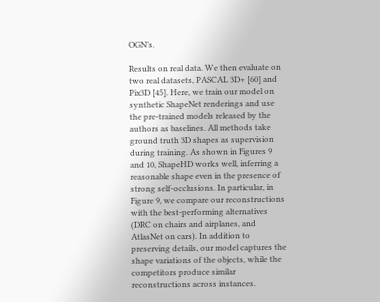OGN’s.

Results on real data. We then evaluate on two real datasets, PASCAL 3D+ [60] and Pix3D [45]. Here, we train our model on synthetic ShapeNet renderings and use the pre-trained models released by the authors as baselines. All methods take ground truth 3D shapes as supervision during training. As shown in Figures 9 and 10, ShapeHD works well, inferring a reasonable shape even in the presence of strong self-occlusions. In particular, in Figure 9, we compare our reconstructions with the best-performing alternatives (DRC on chairs and airplanes, and AtlasNet on cars). In addition to preserving details, our model captures the shape variations of the objects, while the competitors produce similar reconstructions across instances.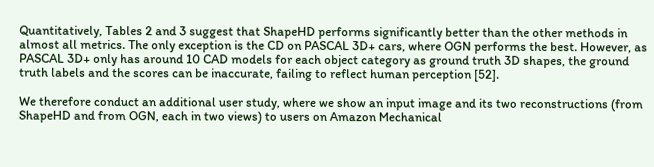Quantitatively, Tables 2 and 3 suggest that ShapeHD performs significantly better than the other methods in almost all metrics. The only exception is the CD on PASCAL 3D+ cars, where OGN performs the best. However, as PASCAL 3D+ only has around 10 CAD models for each object category as ground truth 3D shapes, the ground truth labels and the scores can be inaccurate, failing to reflect human perception [52].

We therefore conduct an additional user study, where we show an input image and its two reconstructions (from ShapeHD and from OGN, each in two views) to users on Amazon Mechanical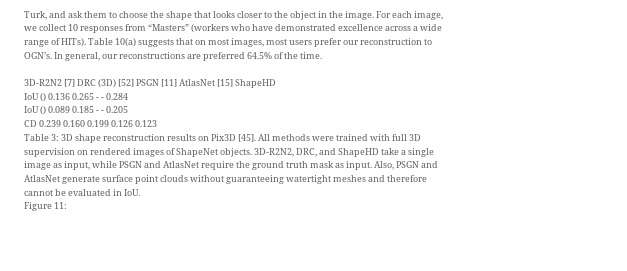Turk, and ask them to choose the shape that looks closer to the object in the image. For each image, we collect 10 responses from “Masters” (workers who have demonstrated excellence across a wide range of HITs). Table 10(a) suggests that on most images, most users prefer our reconstruction to OGN’s. In general, our reconstructions are preferred 64.5% of the time.

3D-R2N2 [7] DRC (3D) [52] PSGN [11] AtlasNet [15] ShapeHD
IoU () 0.136 0.265 - - 0.284
IoU () 0.089 0.185 - - 0.205
CD 0.239 0.160 0.199 0.126 0.123
Table 3: 3D shape reconstruction results on Pix3D [45]. All methods were trained with full 3D supervision on rendered images of ShapeNet objects. 3D-R2N2, DRC, and ShapeHD take a single image as input, while PSGN and AtlasNet require the ground truth mask as input. Also, PSGN and AtlasNet generate surface point clouds without guaranteeing watertight meshes and therefore cannot be evaluated in IoU.
Figure 11: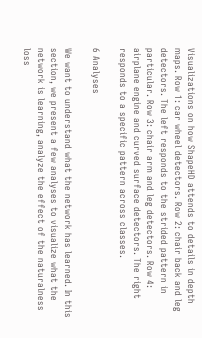Visualizations on how ShapeHD attends to details in depth maps. Row 1: car wheel detectors. Row 2: chair back and leg detectors. The left responds to the strided pattern in particular. Row 3: chair arm and leg detectors. Row 4: airplane engine and curved surface detectors. The right responds to a specific pattern across classes.

6 Analyses

We want to understand what the network has learned. In this section, we present a few analyses to visualize what the network is learning, analyze the effect of the naturalness loss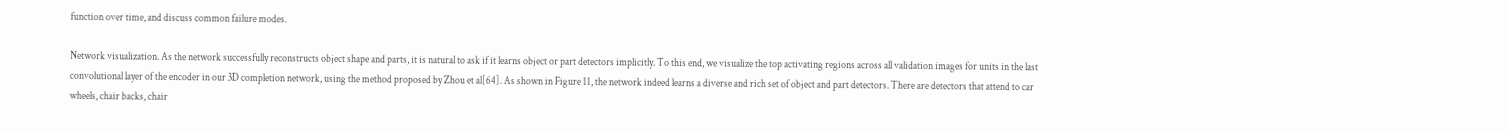function over time, and discuss common failure modes.

Network visualization. As the network successfully reconstructs object shape and parts, it is natural to ask if it learns object or part detectors implicitly. To this end, we visualize the top activating regions across all validation images for units in the last convolutional layer of the encoder in our 3D completion network, using the method proposed by Zhou et al[64]. As shown in Figure 11, the network indeed learns a diverse and rich set of object and part detectors. There are detectors that attend to car wheels, chair backs, chair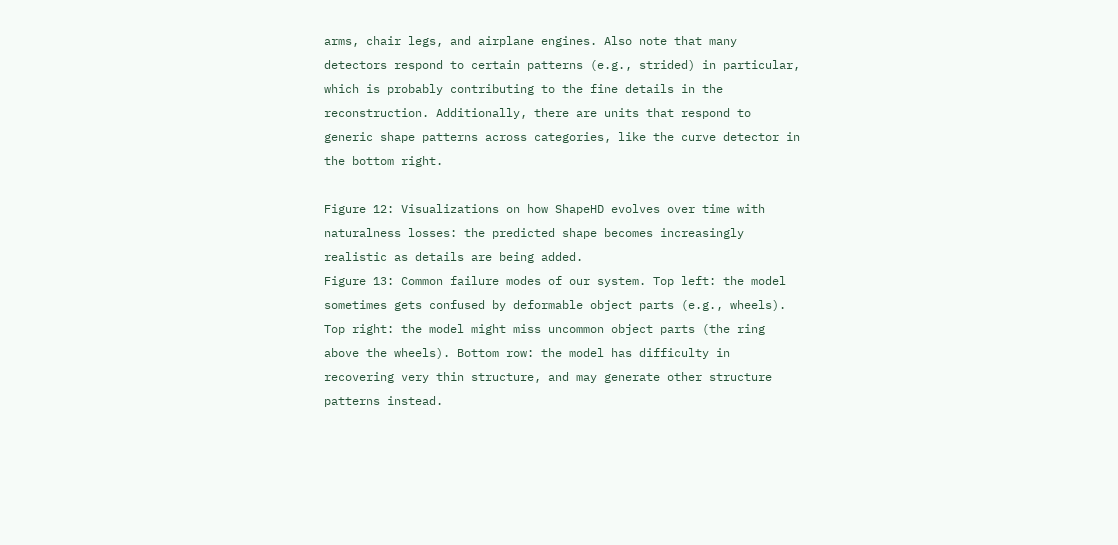arms, chair legs, and airplane engines. Also note that many detectors respond to certain patterns (e.g., strided) in particular, which is probably contributing to the fine details in the reconstruction. Additionally, there are units that respond to generic shape patterns across categories, like the curve detector in the bottom right.

Figure 12: Visualizations on how ShapeHD evolves over time with naturalness losses: the predicted shape becomes increasingly realistic as details are being added.
Figure 13: Common failure modes of our system. Top left: the model sometimes gets confused by deformable object parts (e.g., wheels). Top right: the model might miss uncommon object parts (the ring above the wheels). Bottom row: the model has difficulty in recovering very thin structure, and may generate other structure patterns instead.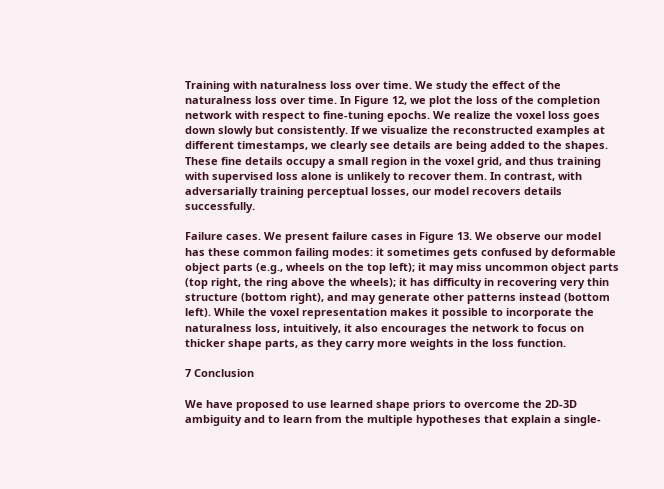Training with naturalness loss over time. We study the effect of the naturalness loss over time. In Figure 12, we plot the loss of the completion network with respect to fine-tuning epochs. We realize the voxel loss goes down slowly but consistently. If we visualize the reconstructed examples at different timestamps, we clearly see details are being added to the shapes. These fine details occupy a small region in the voxel grid, and thus training with supervised loss alone is unlikely to recover them. In contrast, with adversarially training perceptual losses, our model recovers details successfully.

Failure cases. We present failure cases in Figure 13. We observe our model has these common failing modes: it sometimes gets confused by deformable object parts (e.g., wheels on the top left); it may miss uncommon object parts (top right, the ring above the wheels); it has difficulty in recovering very thin structure (bottom right), and may generate other patterns instead (bottom left). While the voxel representation makes it possible to incorporate the naturalness loss, intuitively, it also encourages the network to focus on thicker shape parts, as they carry more weights in the loss function.

7 Conclusion

We have proposed to use learned shape priors to overcome the 2D-3D ambiguity and to learn from the multiple hypotheses that explain a single-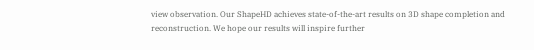view observation. Our ShapeHD achieves state-of-the-art results on 3D shape completion and reconstruction. We hope our results will inspire further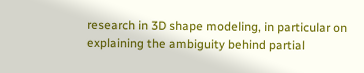research in 3D shape modeling, in particular on explaining the ambiguity behind partial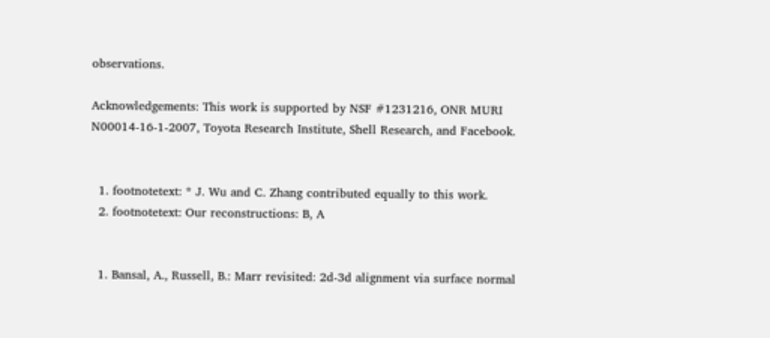observations.

Acknowledgements: This work is supported by NSF #1231216, ONR MURI N00014-16-1-2007, Toyota Research Institute, Shell Research, and Facebook.


  1. footnotetext: * J. Wu and C. Zhang contributed equally to this work.
  2. footnotetext: Our reconstructions: B, A


  1. Bansal, A., Russell, B.: Marr revisited: 2d-3d alignment via surface normal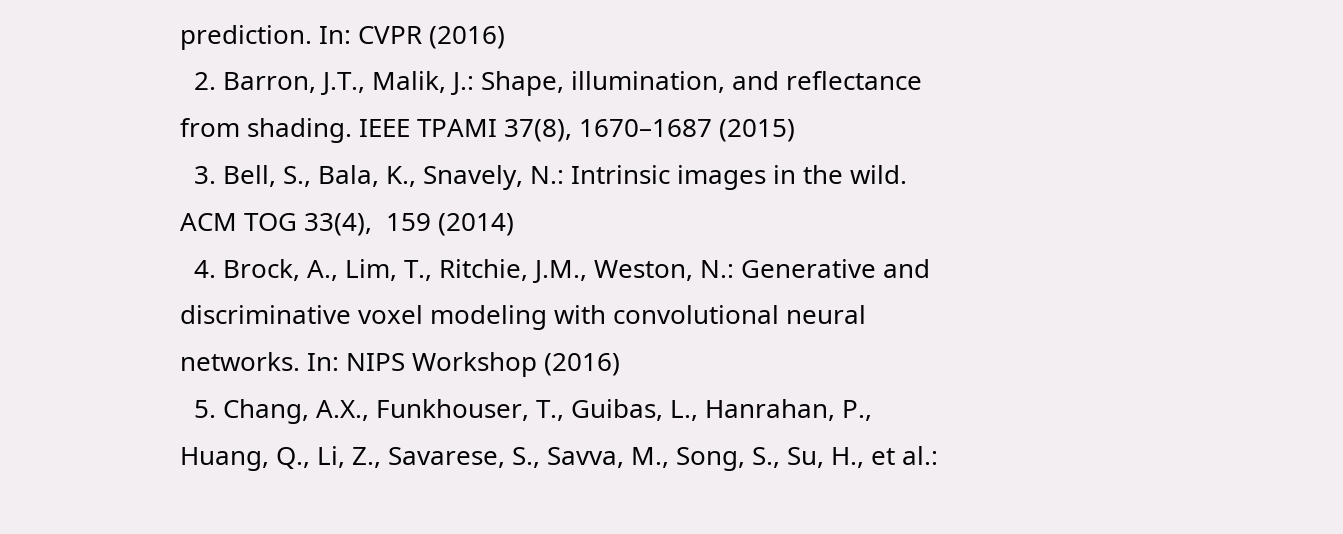prediction. In: CVPR (2016)
  2. Barron, J.T., Malik, J.: Shape, illumination, and reflectance from shading. IEEE TPAMI 37(8), 1670–1687 (2015)
  3. Bell, S., Bala, K., Snavely, N.: Intrinsic images in the wild. ACM TOG 33(4),  159 (2014)
  4. Brock, A., Lim, T., Ritchie, J.M., Weston, N.: Generative and discriminative voxel modeling with convolutional neural networks. In: NIPS Workshop (2016)
  5. Chang, A.X., Funkhouser, T., Guibas, L., Hanrahan, P., Huang, Q., Li, Z., Savarese, S., Savva, M., Song, S., Su, H., et al.: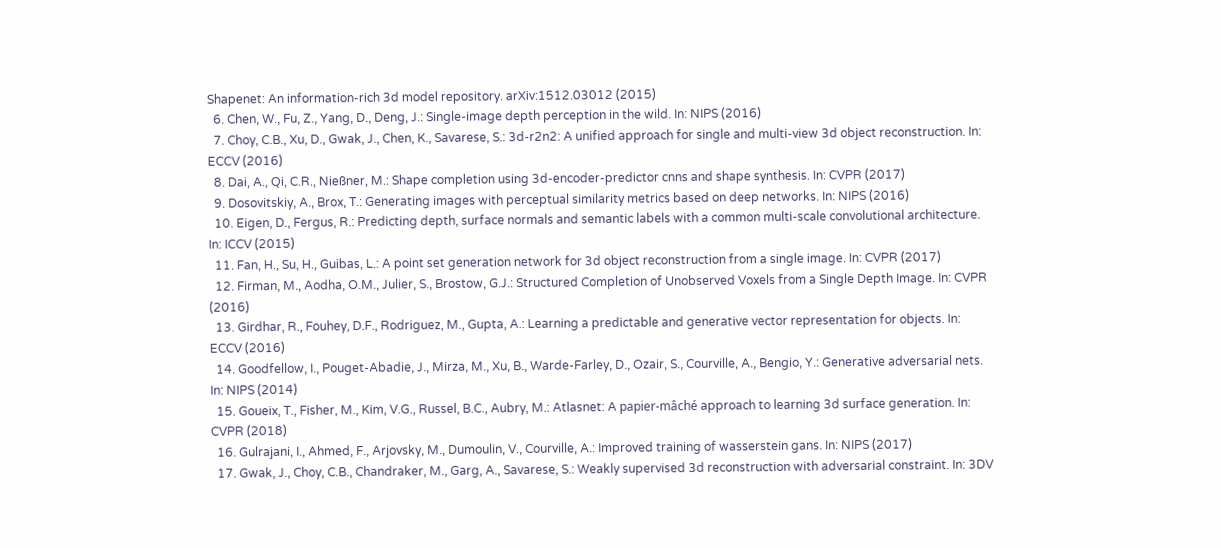Shapenet: An information-rich 3d model repository. arXiv:1512.03012 (2015)
  6. Chen, W., Fu, Z., Yang, D., Deng, J.: Single-image depth perception in the wild. In: NIPS (2016)
  7. Choy, C.B., Xu, D., Gwak, J., Chen, K., Savarese, S.: 3d-r2n2: A unified approach for single and multi-view 3d object reconstruction. In: ECCV (2016)
  8. Dai, A., Qi, C.R., Nießner, M.: Shape completion using 3d-encoder-predictor cnns and shape synthesis. In: CVPR (2017)
  9. Dosovitskiy, A., Brox, T.: Generating images with perceptual similarity metrics based on deep networks. In: NIPS (2016)
  10. Eigen, D., Fergus, R.: Predicting depth, surface normals and semantic labels with a common multi-scale convolutional architecture. In: ICCV (2015)
  11. Fan, H., Su, H., Guibas, L.: A point set generation network for 3d object reconstruction from a single image. In: CVPR (2017)
  12. Firman, M., Aodha, O.M., Julier, S., Brostow, G.J.: Structured Completion of Unobserved Voxels from a Single Depth Image. In: CVPR (2016)
  13. Girdhar, R., Fouhey, D.F., Rodriguez, M., Gupta, A.: Learning a predictable and generative vector representation for objects. In: ECCV (2016)
  14. Goodfellow, I., Pouget-Abadie, J., Mirza, M., Xu, B., Warde-Farley, D., Ozair, S., Courville, A., Bengio, Y.: Generative adversarial nets. In: NIPS (2014)
  15. Goueix, T., Fisher, M., Kim, V.G., Russel, B.C., Aubry, M.: Atlasnet: A papier-mâché approach to learning 3d surface generation. In: CVPR (2018)
  16. Gulrajani, I., Ahmed, F., Arjovsky, M., Dumoulin, V., Courville, A.: Improved training of wasserstein gans. In: NIPS (2017)
  17. Gwak, J., Choy, C.B., Chandraker, M., Garg, A., Savarese, S.: Weakly supervised 3d reconstruction with adversarial constraint. In: 3DV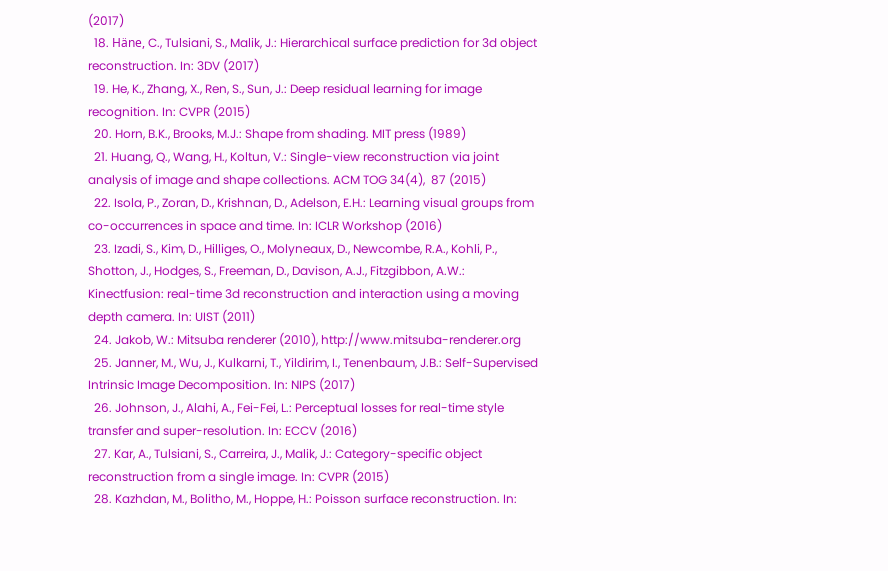(2017)
  18. Häne, C., Tulsiani, S., Malik, J.: Hierarchical surface prediction for 3d object reconstruction. In: 3DV (2017)
  19. He, K., Zhang, X., Ren, S., Sun, J.: Deep residual learning for image recognition. In: CVPR (2015)
  20. Horn, B.K., Brooks, M.J.: Shape from shading. MIT press (1989)
  21. Huang, Q., Wang, H., Koltun, V.: Single-view reconstruction via joint analysis of image and shape collections. ACM TOG 34(4),  87 (2015)
  22. Isola, P., Zoran, D., Krishnan, D., Adelson, E.H.: Learning visual groups from co-occurrences in space and time. In: ICLR Workshop (2016)
  23. Izadi, S., Kim, D., Hilliges, O., Molyneaux, D., Newcombe, R.A., Kohli, P., Shotton, J., Hodges, S., Freeman, D., Davison, A.J., Fitzgibbon, A.W.: Kinectfusion: real-time 3d reconstruction and interaction using a moving depth camera. In: UIST (2011)
  24. Jakob, W.: Mitsuba renderer (2010), http://www.mitsuba-renderer.org
  25. Janner, M., Wu, J., Kulkarni, T., Yildirim, I., Tenenbaum, J.B.: Self-Supervised Intrinsic Image Decomposition. In: NIPS (2017)
  26. Johnson, J., Alahi, A., Fei-Fei, L.: Perceptual losses for real-time style transfer and super-resolution. In: ECCV (2016)
  27. Kar, A., Tulsiani, S., Carreira, J., Malik, J.: Category-specific object reconstruction from a single image. In: CVPR (2015)
  28. Kazhdan, M., Bolitho, M., Hoppe, H.: Poisson surface reconstruction. In: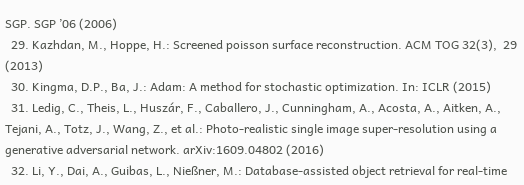SGP. SGP ’06 (2006)
  29. Kazhdan, M., Hoppe, H.: Screened poisson surface reconstruction. ACM TOG 32(3),  29 (2013)
  30. Kingma, D.P., Ba, J.: Adam: A method for stochastic optimization. In: ICLR (2015)
  31. Ledig, C., Theis, L., Huszár, F., Caballero, J., Cunningham, A., Acosta, A., Aitken, A., Tejani, A., Totz, J., Wang, Z., et al.: Photo-realistic single image super-resolution using a generative adversarial network. arXiv:1609.04802 (2016)
  32. Li, Y., Dai, A., Guibas, L., Nießner, M.: Database-assisted object retrieval for real-time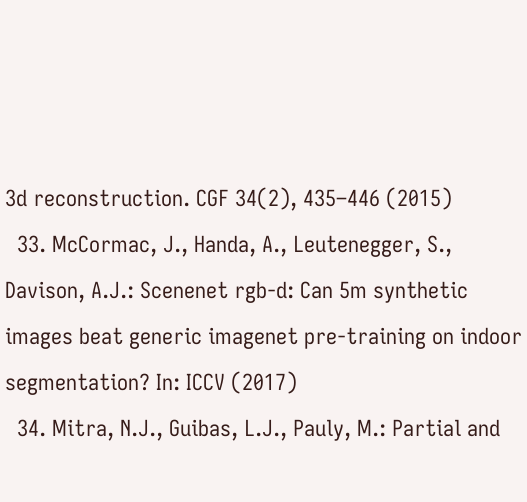3d reconstruction. CGF 34(2), 435–446 (2015)
  33. McCormac, J., Handa, A., Leutenegger, S., Davison, A.J.: Scenenet rgb-d: Can 5m synthetic images beat generic imagenet pre-training on indoor segmentation? In: ICCV (2017)
  34. Mitra, N.J., Guibas, L.J., Pauly, M.: Partial and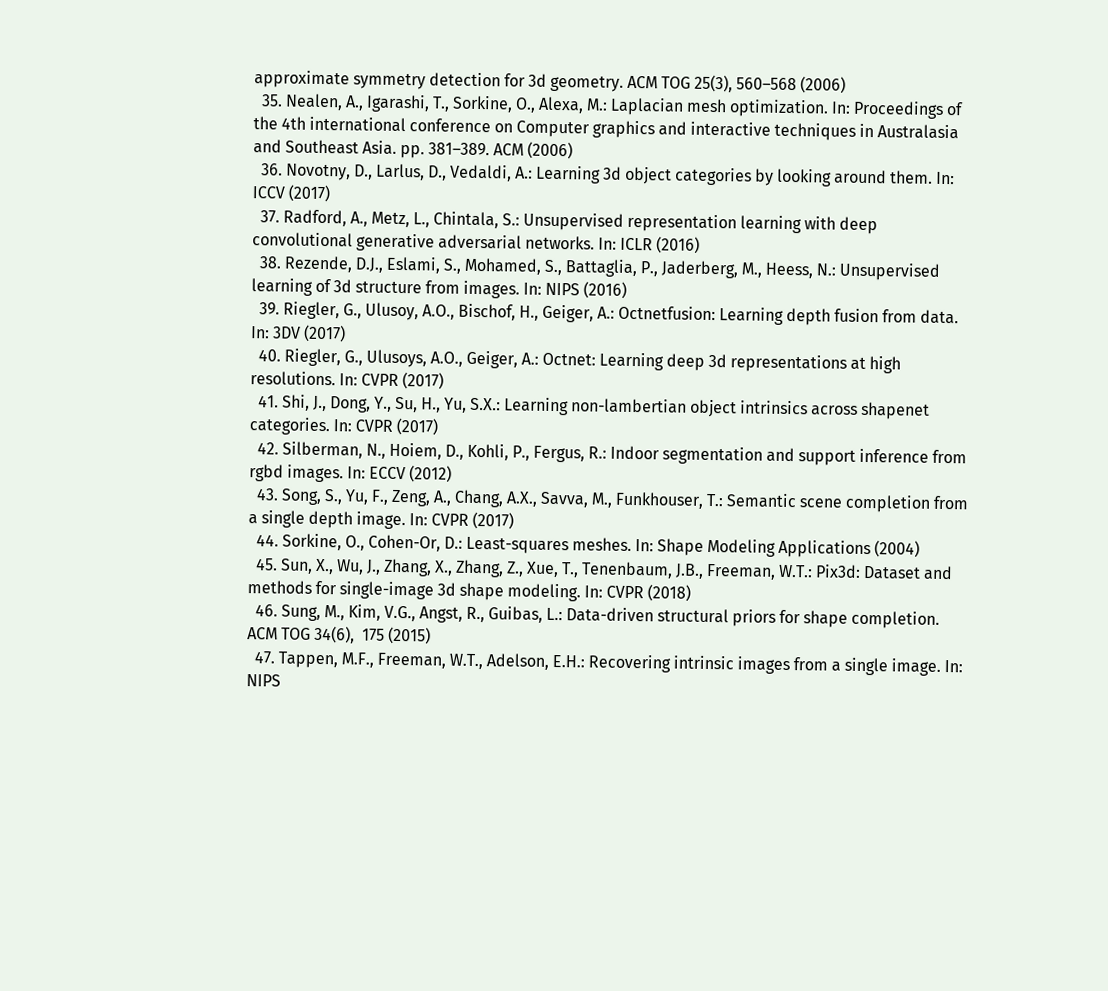approximate symmetry detection for 3d geometry. ACM TOG 25(3), 560–568 (2006)
  35. Nealen, A., Igarashi, T., Sorkine, O., Alexa, M.: Laplacian mesh optimization. In: Proceedings of the 4th international conference on Computer graphics and interactive techniques in Australasia and Southeast Asia. pp. 381–389. ACM (2006)
  36. Novotny, D., Larlus, D., Vedaldi, A.: Learning 3d object categories by looking around them. In: ICCV (2017)
  37. Radford, A., Metz, L., Chintala, S.: Unsupervised representation learning with deep convolutional generative adversarial networks. In: ICLR (2016)
  38. Rezende, D.J., Eslami, S., Mohamed, S., Battaglia, P., Jaderberg, M., Heess, N.: Unsupervised learning of 3d structure from images. In: NIPS (2016)
  39. Riegler, G., Ulusoy, A.O., Bischof, H., Geiger, A.: Octnetfusion: Learning depth fusion from data. In: 3DV (2017)
  40. Riegler, G., Ulusoys, A.O., Geiger, A.: Octnet: Learning deep 3d representations at high resolutions. In: CVPR (2017)
  41. Shi, J., Dong, Y., Su, H., Yu, S.X.: Learning non-lambertian object intrinsics across shapenet categories. In: CVPR (2017)
  42. Silberman, N., Hoiem, D., Kohli, P., Fergus, R.: Indoor segmentation and support inference from rgbd images. In: ECCV (2012)
  43. Song, S., Yu, F., Zeng, A., Chang, A.X., Savva, M., Funkhouser, T.: Semantic scene completion from a single depth image. In: CVPR (2017)
  44. Sorkine, O., Cohen-Or, D.: Least-squares meshes. In: Shape Modeling Applications (2004)
  45. Sun, X., Wu, J., Zhang, X., Zhang, Z., Xue, T., Tenenbaum, J.B., Freeman, W.T.: Pix3d: Dataset and methods for single-image 3d shape modeling. In: CVPR (2018)
  46. Sung, M., Kim, V.G., Angst, R., Guibas, L.: Data-driven structural priors for shape completion. ACM TOG 34(6),  175 (2015)
  47. Tappen, M.F., Freeman, W.T., Adelson, E.H.: Recovering intrinsic images from a single image. In: NIPS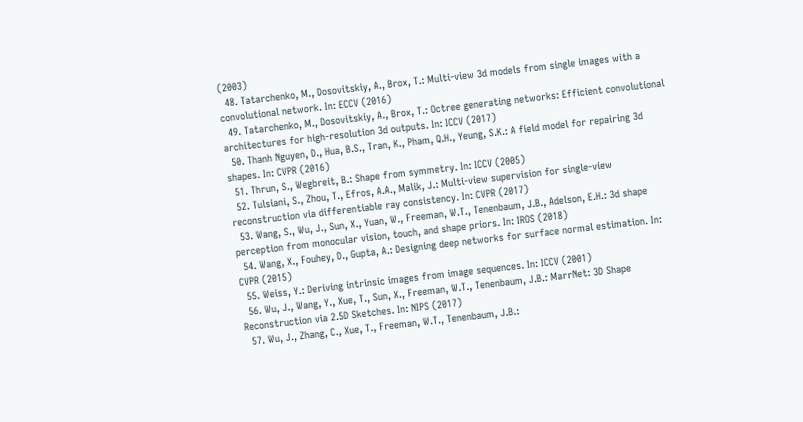(2003)
  48. Tatarchenko, M., Dosovitskiy, A., Brox, T.: Multi-view 3d models from single images with a convolutional network. In: ECCV (2016)
  49. Tatarchenko, M., Dosovitskiy, A., Brox, T.: Octree generating networks: Efficient convolutional architectures for high-resolution 3d outputs. In: ICCV (2017)
  50. Thanh Nguyen, D., Hua, B.S., Tran, K., Pham, Q.H., Yeung, S.K.: A field model for repairing 3d shapes. In: CVPR (2016)
  51. Thrun, S., Wegbreit, B.: Shape from symmetry. In: ICCV (2005)
  52. Tulsiani, S., Zhou, T., Efros, A.A., Malik, J.: Multi-view supervision for single-view reconstruction via differentiable ray consistency. In: CVPR (2017)
  53. Wang, S., Wu, J., Sun, X., Yuan, W., Freeman, W.T., Tenenbaum, J.B., Adelson, E.H.: 3d shape perception from monocular vision, touch, and shape priors. In: IROS (2018)
  54. Wang, X., Fouhey, D., Gupta, A.: Designing deep networks for surface normal estimation. In: CVPR (2015)
  55. Weiss, Y.: Deriving intrinsic images from image sequences. In: ICCV (2001)
  56. Wu, J., Wang, Y., Xue, T., Sun, X., Freeman, W.T., Tenenbaum, J.B.: MarrNet: 3D Shape Reconstruction via 2.5D Sketches. In: NIPS (2017)
  57. Wu, J., Zhang, C., Xue, T., Freeman, W.T., Tenenbaum, J.B.: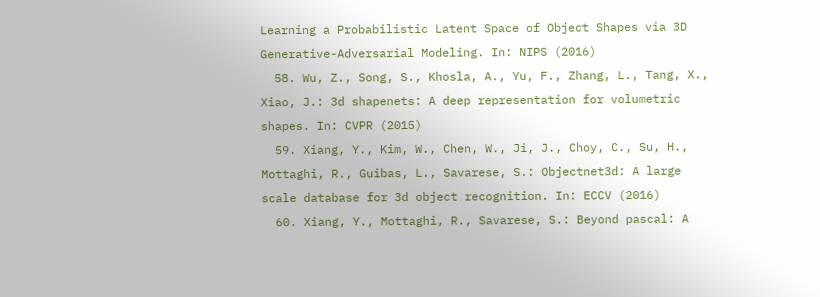Learning a Probabilistic Latent Space of Object Shapes via 3D Generative-Adversarial Modeling. In: NIPS (2016)
  58. Wu, Z., Song, S., Khosla, A., Yu, F., Zhang, L., Tang, X., Xiao, J.: 3d shapenets: A deep representation for volumetric shapes. In: CVPR (2015)
  59. Xiang, Y., Kim, W., Chen, W., Ji, J., Choy, C., Su, H., Mottaghi, R., Guibas, L., Savarese, S.: Objectnet3d: A large scale database for 3d object recognition. In: ECCV (2016)
  60. Xiang, Y., Mottaghi, R., Savarese, S.: Beyond pascal: A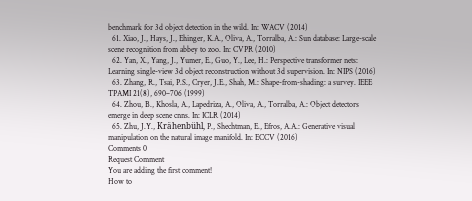benchmark for 3d object detection in the wild. In: WACV (2014)
  61. Xiao, J., Hays, J., Ehinger, K.A., Oliva, A., Torralba, A.: Sun database: Large-scale scene recognition from abbey to zoo. In: CVPR (2010)
  62. Yan, X., Yang, J., Yumer, E., Guo, Y., Lee, H.: Perspective transformer nets: Learning single-view 3d object reconstruction without 3d supervision. In: NIPS (2016)
  63. Zhang, R., Tsai, P.S., Cryer, J.E., Shah, M.: Shape-from-shading: a survey. IEEE TPAMI 21(8), 690–706 (1999)
  64. Zhou, B., Khosla, A., Lapedriza, A., Oliva, A., Torralba, A.: Object detectors emerge in deep scene cnns. In: ICLR (2014)
  65. Zhu, J.Y., Krähenbühl, P., Shechtman, E., Efros, A.A.: Generative visual manipulation on the natural image manifold. In: ECCV (2016)
Comments 0
Request Comment
You are adding the first comment!
How to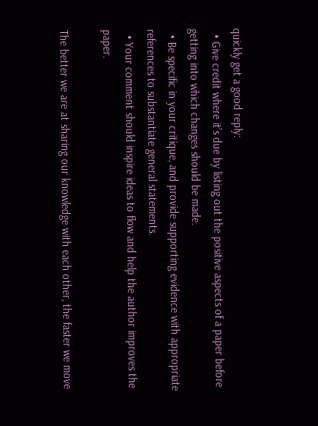quickly get a good reply:
  • Give credit where it’s due by listing out the positive aspects of a paper before getting into which changes should be made.
  • Be specific in your critique, and provide supporting evidence with appropriate references to substantiate general statements.
  • Your comment should inspire ideas to flow and help the author improves the paper.

The better we are at sharing our knowledge with each other, the faster we move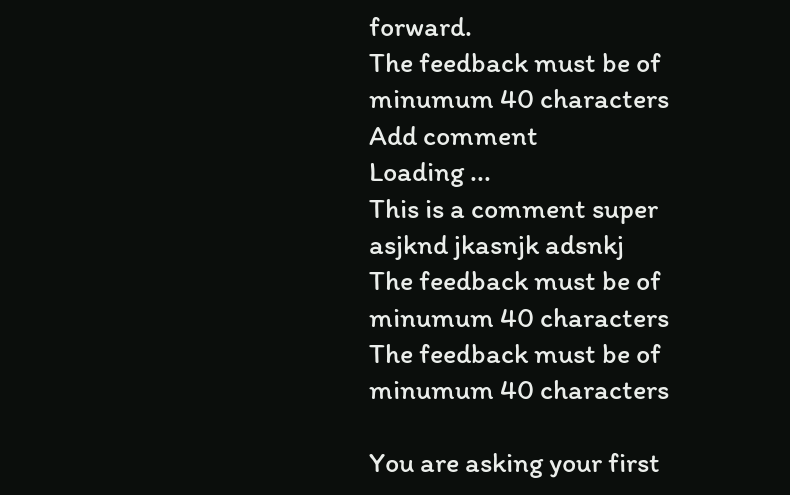forward.
The feedback must be of minumum 40 characters
Add comment
Loading ...
This is a comment super asjknd jkasnjk adsnkj
The feedback must be of minumum 40 characters
The feedback must be of minumum 40 characters

You are asking your first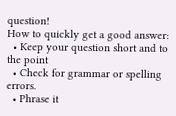question!
How to quickly get a good answer:
  • Keep your question short and to the point
  • Check for grammar or spelling errors.
  • Phrase it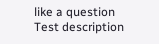like a question
Test description